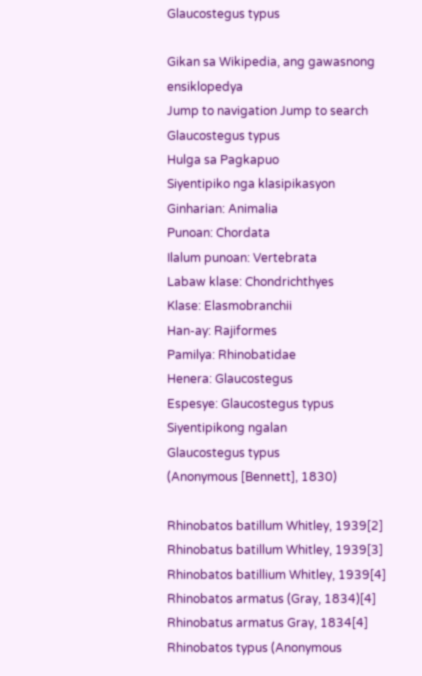Glaucostegus typus

Gikan sa Wikipedia, ang gawasnong ensiklopedya
Jump to navigation Jump to search
Glaucostegus typus
Hulga sa Pagkapuo
Siyentipiko nga klasipikasyon
Ginharian: Animalia
Punoan: Chordata
Ilalum punoan: Vertebrata
Labaw klase: Chondrichthyes
Klase: Elasmobranchii
Han-ay: Rajiformes
Pamilya: Rhinobatidae
Henera: Glaucostegus
Espesye: Glaucostegus typus
Siyentipikong ngalan
Glaucostegus typus
(Anonymous [Bennett], 1830)

Rhinobatos batillum Whitley, 1939[2]
Rhinobatus batillum Whitley, 1939[3]
Rhinobatos batillium Whitley, 1939[4]
Rhinobatos armatus (Gray, 1834)[4]
Rhinobatus armatus Gray, 1834[4]
Rhinobatos typus (Anonymous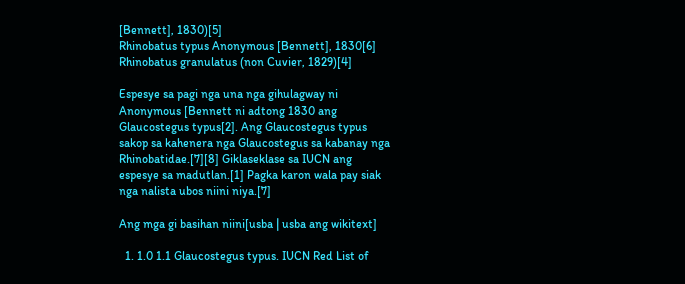[Bennett], 1830)[5]
Rhinobatus typus Anonymous [Bennett], 1830[6]
Rhinobatus granulatus (non Cuvier, 1829)[4]

Espesye sa pagi nga una nga gihulagway ni Anonymous [Bennett ni adtong 1830 ang Glaucostegus typus[2]. Ang Glaucostegus typus sakop sa kahenera nga Glaucostegus sa kabanay nga Rhinobatidae.[7][8] Giklaseklase sa IUCN ang espesye sa madutlan.[1] Pagka karon wala pay siak nga nalista ubos niini niya.[7]

Ang mga gi basihan niini[usba | usba ang wikitext]

  1. 1.0 1.1 Glaucostegus typus. IUCN Red List of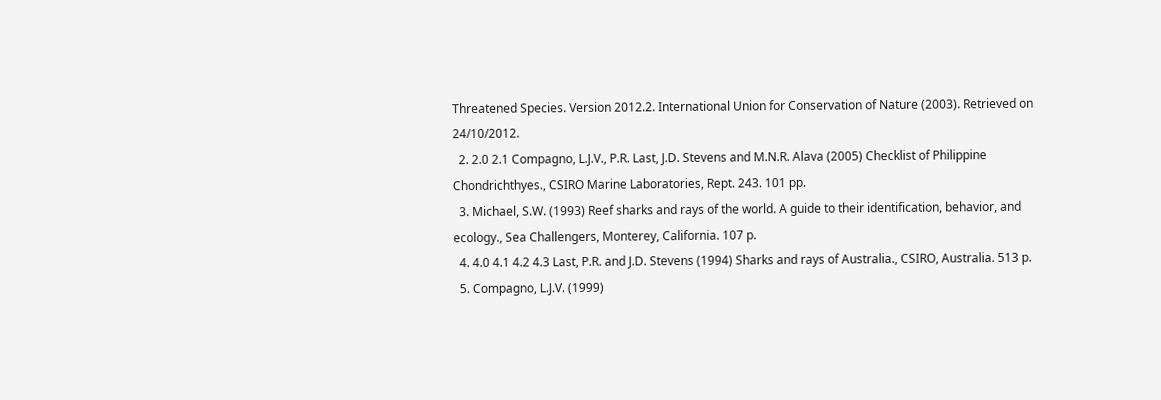Threatened Species. Version 2012.2. International Union for Conservation of Nature (2003). Retrieved on 24/10/2012.
  2. 2.0 2.1 Compagno, L.J.V., P.R. Last, J.D. Stevens and M.N.R. Alava (2005) Checklist of Philippine Chondrichthyes., CSIRO Marine Laboratories, Rept. 243. 101 pp.
  3. Michael, S.W. (1993) Reef sharks and rays of the world. A guide to their identification, behavior, and ecology., Sea Challengers, Monterey, California. 107 p.
  4. 4.0 4.1 4.2 4.3 Last, P.R. and J.D. Stevens (1994) Sharks and rays of Australia., CSIRO, Australia. 513 p.
  5. Compagno, L.J.V. (1999)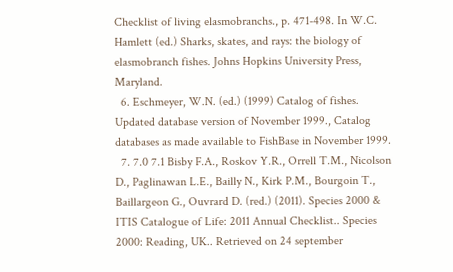Checklist of living elasmobranchs., p. 471-498. In W.C. Hamlett (ed.) Sharks, skates, and rays: the biology of elasmobranch fishes. Johns Hopkins University Press, Maryland.
  6. Eschmeyer, W.N. (ed.) (1999) Catalog of fishes. Updated database version of November 1999., Catalog databases as made available to FishBase in November 1999.
  7. 7.0 7.1 Bisby F.A., Roskov Y.R., Orrell T.M., Nicolson D., Paglinawan L.E., Bailly N., Kirk P.M., Bourgoin T., Baillargeon G., Ouvrard D. (red.) (2011). Species 2000 & ITIS Catalogue of Life: 2011 Annual Checklist.. Species 2000: Reading, UK.. Retrieved on 24 september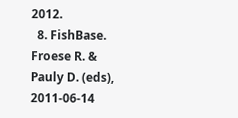2012.
  8. FishBase. Froese R. & Pauly D. (eds), 2011-06-14